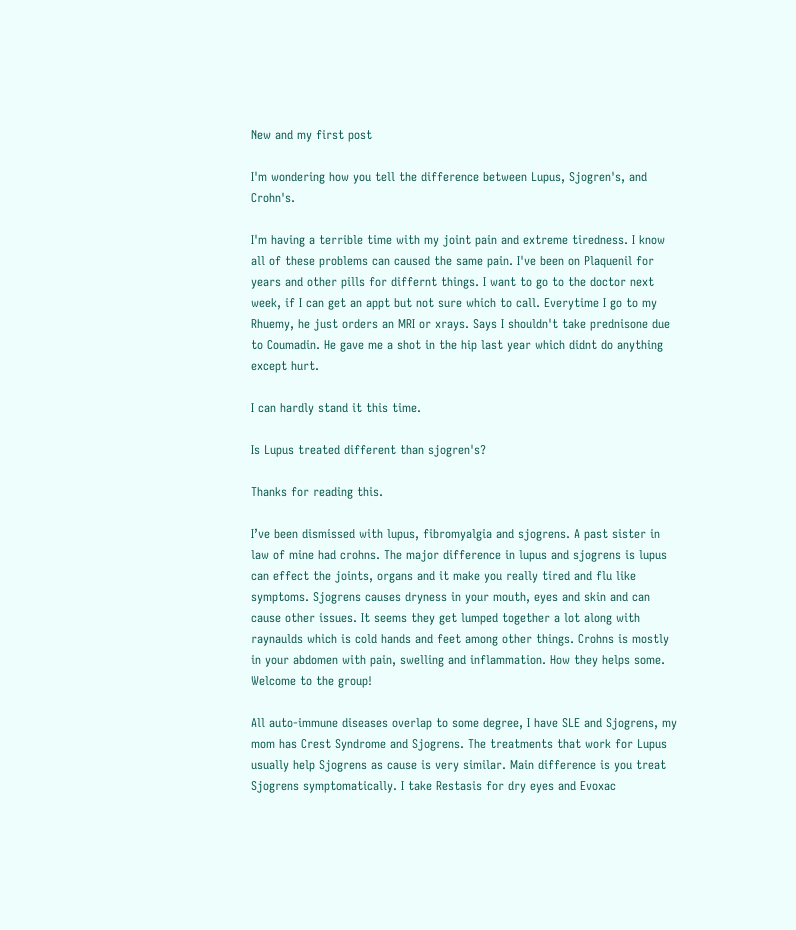New and my first post

I'm wondering how you tell the difference between Lupus, Sjogren's, and Crohn's.

I'm having a terrible time with my joint pain and extreme tiredness. I know all of these problems can caused the same pain. I've been on Plaquenil for years and other pills for differnt things. I want to go to the doctor next week, if I can get an appt but not sure which to call. Everytime I go to my Rhuemy, he just orders an MRI or xrays. Says I shouldn't take prednisone due to Coumadin. He gave me a shot in the hip last year which didnt do anything except hurt.

I can hardly stand it this time.

Is Lupus treated different than sjogren's?

Thanks for reading this.

I’ve been dismissed with lupus, fibromyalgia and sjogrens. A past sister in law of mine had crohns. The major difference in lupus and sjogrens is lupus can effect the joints, organs and it make you really tired and flu like symptoms. Sjogrens causes dryness in your mouth, eyes and skin and can cause other issues. It seems they get lumped together a lot along with raynaulds which is cold hands and feet among other things. Crohns is mostly in your abdomen with pain, swelling and inflammation. How they helps some. Welcome to the group!

All auto-immune diseases overlap to some degree, I have SLE and Sjogrens, my mom has Crest Syndrome and Sjogrens. The treatments that work for Lupus usually help Sjogrens as cause is very similar. Main difference is you treat Sjogrens symptomatically. I take Restasis for dry eyes and Evoxac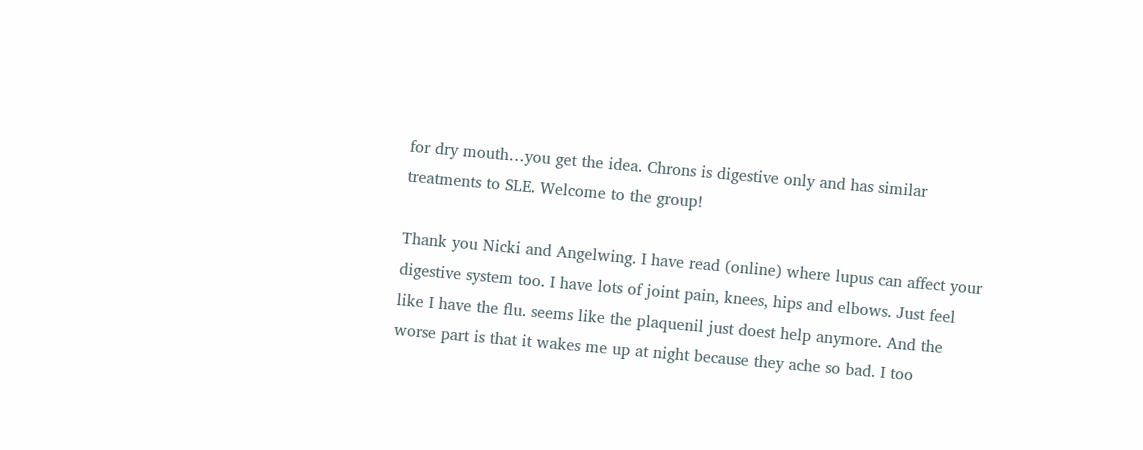for dry mouth…you get the idea. Chrons is digestive only and has similar treatments to SLE. Welcome to the group!

Thank you Nicki and Angelwing. I have read (online) where lupus can affect your digestive system too. I have lots of joint pain, knees, hips and elbows. Just feel like I have the flu. seems like the plaquenil just doest help anymore. And the worse part is that it wakes me up at night because they ache so bad. I too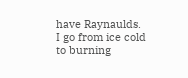have Raynaulds. I go from ice cold to burning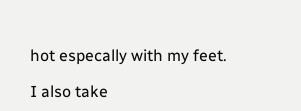hot especally with my feet.

I also take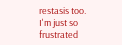restasis too. I'm just so frustrated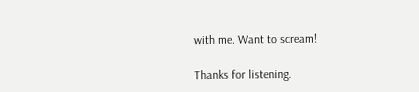with me. Want to scream!

Thanks for listening.